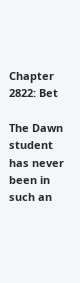Chapter 2822: Bet

The Dawn student has never been in such an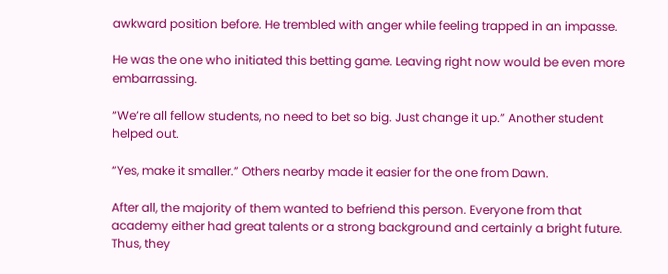awkward position before. He trembled with anger while feeling trapped in an impasse.

He was the one who initiated this betting game. Leaving right now would be even more embarrassing.

“We’re all fellow students, no need to bet so big. Just change it up.” Another student helped out.

“Yes, make it smaller.” Others nearby made it easier for the one from Dawn.

After all, the majority of them wanted to befriend this person. Everyone from that academy either had great talents or a strong background and certainly a bright future. Thus, they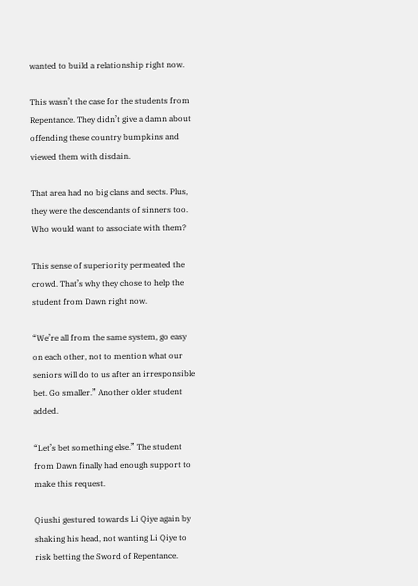wanted to build a relationship right now.

This wasn’t the case for the students from Repentance. They didn’t give a damn about offending these country bumpkins and viewed them with disdain.

That area had no big clans and sects. Plus, they were the descendants of sinners too. Who would want to associate with them?

This sense of superiority permeated the crowd. That’s why they chose to help the student from Dawn right now.

“We’re all from the same system, go easy on each other, not to mention what our seniors will do to us after an irresponsible bet. Go smaller.” Another older student added.

“Let’s bet something else.” The student from Dawn finally had enough support to make this request.

Qiushi gestured towards Li Qiye again by shaking his head, not wanting Li Qiye to risk betting the Sword of Repentance.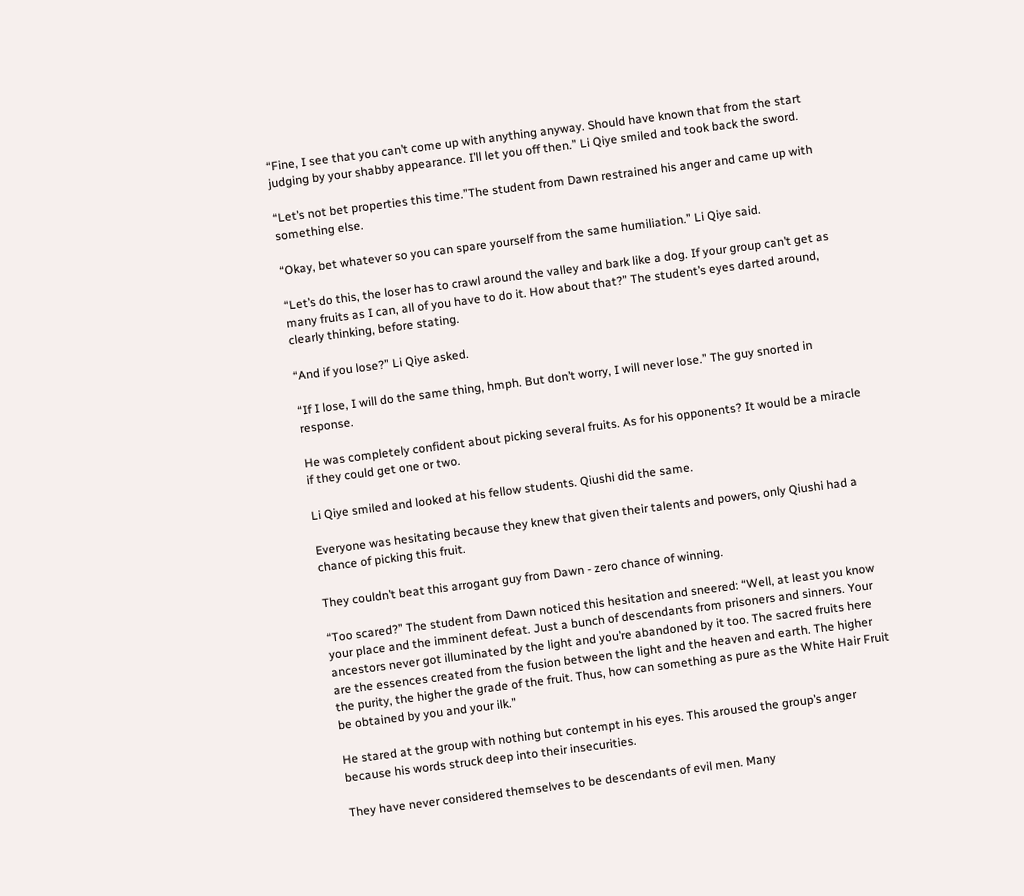“Fine, I see that you can’t come up with anything anyway. Should have known that from the start judging by your shabby appearance. I’ll let you off then.” Li Qiye smiled and took back the sword.

“Let’s not bet properties this time.”The student from Dawn restrained his anger and came up with something else.

“Okay, bet whatever so you can spare yourself from the same humiliation.” Li Qiye said.

“Let’s do this, the loser has to crawl around the valley and bark like a dog. If your group can’t get as many fruits as I can, all of you have to do it. How about that?” The student’s eyes darted around, clearly thinking, before stating.

“And if you lose?” Li Qiye asked.

“If I lose, I will do the same thing, hmph. But don’t worry, I will never lose.” The guy snorted in response.

He was completely confident about picking several fruits. As for his opponents? It would be a miracle if they could get one or two.

Li Qiye smiled and looked at his fellow students. Qiushi did the same.

Everyone was hesitating because they knew that given their talents and powers, only Qiushi had a chance of picking this fruit.

They couldn’t beat this arrogant guy from Dawn - zero chance of winning.

“Too scared?” The student from Dawn noticed this hesitation and sneered: “Well, at least you know your place and the imminent defeat. Just a bunch of descendants from prisoners and sinners. Your ancestors never got illuminated by the light and you’re abandoned by it too. The sacred fruits here are the essences created from the fusion between the light and the heaven and earth. The higher the purity, the higher the grade of the fruit. Thus, how can something as pure as the White Hair Fruit be obtained by you and your ilk.”

He stared at the group with nothing but contempt in his eyes. This aroused the group’s anger because his words struck deep into their insecurities.

They have never considered themselves to be descendants of evil men. Many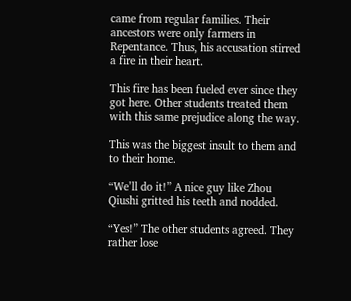came from regular families. Their ancestors were only farmers in Repentance. Thus, his accusation stirred a fire in their heart.

This fire has been fueled ever since they got here. Other students treated them with this same prejudice along the way.

This was the biggest insult to them and to their home.

“We’ll do it!” A nice guy like Zhou Qiushi gritted his teeth and nodded.

“Yes!” The other students agreed. They rather lose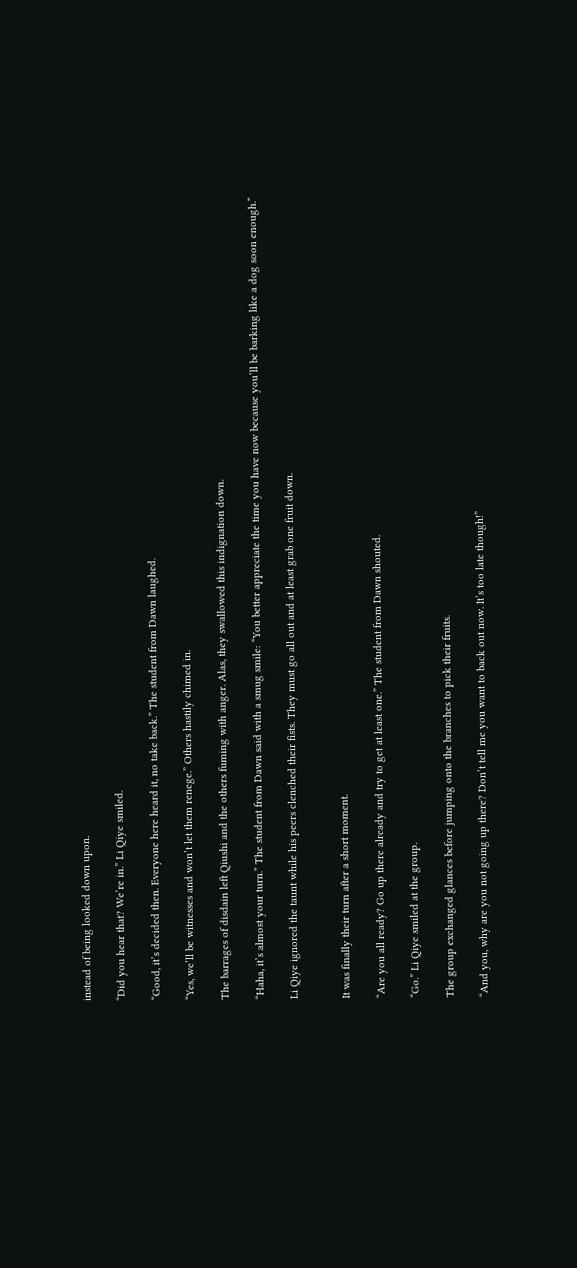instead of being looked down upon.

“Did you hear that? We’re in.” Li Qiye smiled.

“Good, it’s decided then. Everyone here heard it, no take back.” The student from Dawn laughed.

“Yes, we’ll be witnesses and won’t let them renege.” Others hastily chimed in.

The barrages of disdain left Qiushi and the others fuming with anger. Alas, they swallowed this indignation down.

“Haha, it’s almost your turn.” The student from Dawn said with a smug smile: “You better appreciate the time you have now because you’ll be barking like a dog soon enough.”

Li Qiye ignored the taunt while his peers clenched their fists. They must go all out and at least grab one fruit down.


It was finally their turn after a short moment.

“Are you all ready? Go up there already and try to get at least one.” The student from Dawn shouted.

“Go.” Li Qiye smiled at the group.

The group exchanged glances before jumping onto the branches to pick their fruits.

“And you, why are you not going up there? Don’t tell me you want to back out now. It’s too late though!”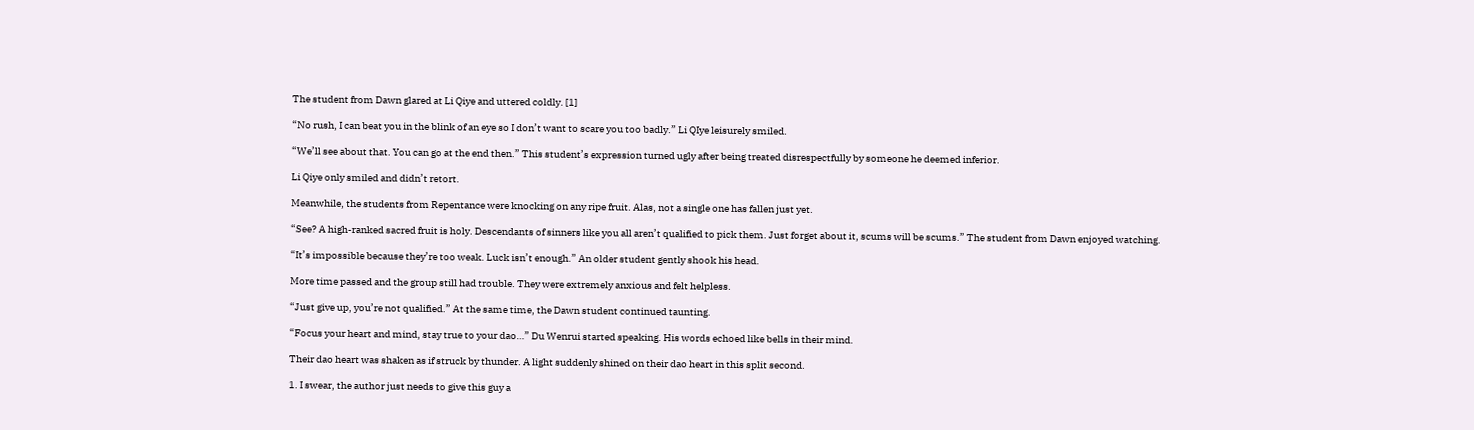The student from Dawn glared at Li Qiye and uttered coldly. [1]

“No rush, I can beat you in the blink of an eye so I don’t want to scare you too badly.” Li QIye leisurely smiled.

“We’ll see about that. You can go at the end then.” This student’s expression turned ugly after being treated disrespectfully by someone he deemed inferior.

Li Qiye only smiled and didn’t retort.

Meanwhile, the students from Repentance were knocking on any ripe fruit. Alas, not a single one has fallen just yet.

“See? A high-ranked sacred fruit is holy. Descendants of sinners like you all aren’t qualified to pick them. Just forget about it, scums will be scums.” The student from Dawn enjoyed watching.

“It’s impossible because they’re too weak. Luck isn’t enough.” An older student gently shook his head.

More time passed and the group still had trouble. They were extremely anxious and felt helpless.

“Just give up, you’re not qualified.” At the same time, the Dawn student continued taunting.

“Focus your heart and mind, stay true to your dao…” Du Wenrui started speaking. His words echoed like bells in their mind.

Their dao heart was shaken as if struck by thunder. A light suddenly shined on their dao heart in this split second.

1. I swear, the author just needs to give this guy a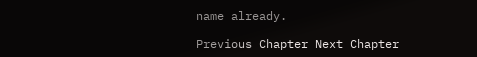name already.

Previous Chapter Next Chapter